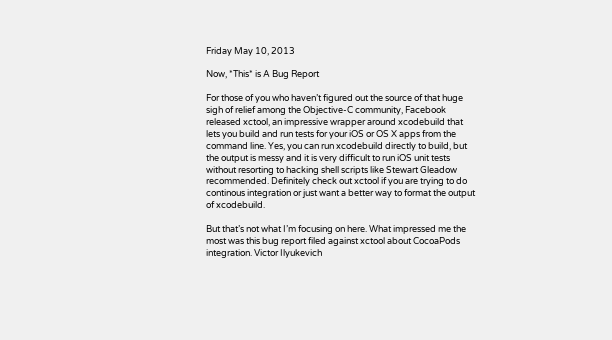Friday May 10, 2013

Now, *This* is A Bug Report

For those of you who haven’t figured out the source of that huge sigh of relief among the Objective-C community, Facebook released xctool, an impressive wrapper around xcodebuild that lets you build and run tests for your iOS or OS X apps from the command line. Yes, you can run xcodebuild directly to build, but the output is messy and it is very difficult to run iOS unit tests without resorting to hacking shell scripts like Stewart Gleadow recommended. Definitely check out xctool if you are trying to do continous integration or just want a better way to format the output of xcodebuild.

But that’s not what I’m focusing on here. What impressed me the most was this bug report filed against xctool about CocoaPods integration. Victor Ilyukevich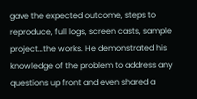gave the expected outcome, steps to reproduce, full logs, screen casts, sample project…the works. He demonstrated his knowledge of the problem to address any questions up front and even shared a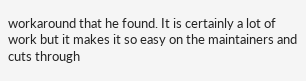workaround that he found. It is certainly a lot of work but it makes it so easy on the maintainers and cuts through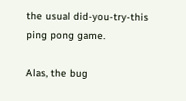the usual did-you-try-this ping pong game.

Alas, the bug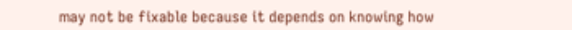may not be fixable because it depends on knowing how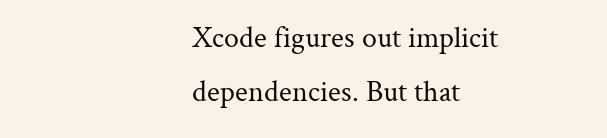Xcode figures out implicit dependencies. But that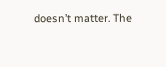doesn’t matter. The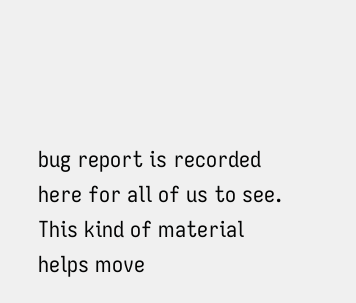bug report is recorded here for all of us to see. This kind of material helps move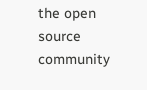the open source community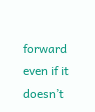forward even if it doesn’t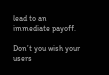lead to an immediate payoff.

Don’t you wish your users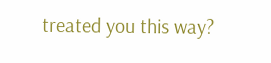treated you this way?